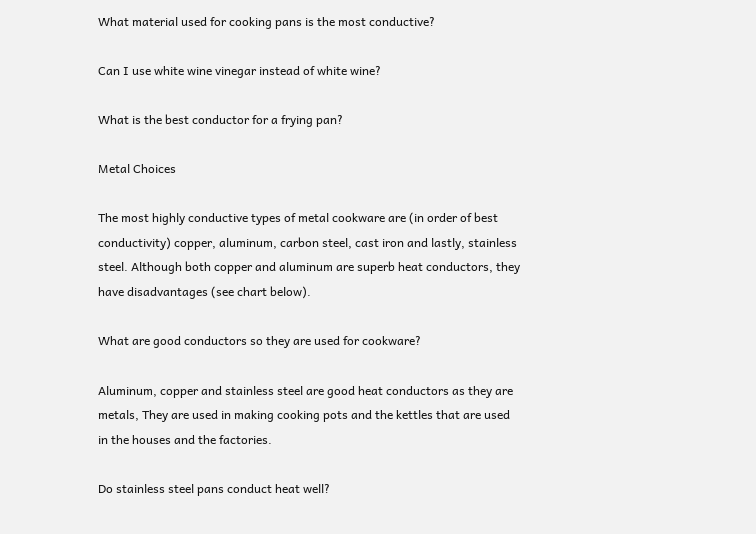What material used for cooking pans is the most conductive?

Can I use white wine vinegar instead of white wine?

What is the best conductor for a frying pan?

Metal Choices

The most highly conductive types of metal cookware are (in order of best conductivity) copper, aluminum, carbon steel, cast iron and lastly, stainless steel. Although both copper and aluminum are superb heat conductors, they have disadvantages (see chart below).

What are good conductors so they are used for cookware?

Aluminum, copper and stainless steel are good heat conductors as they are metals, They are used in making cooking pots and the kettles that are used in the houses and the factories.

Do stainless steel pans conduct heat well?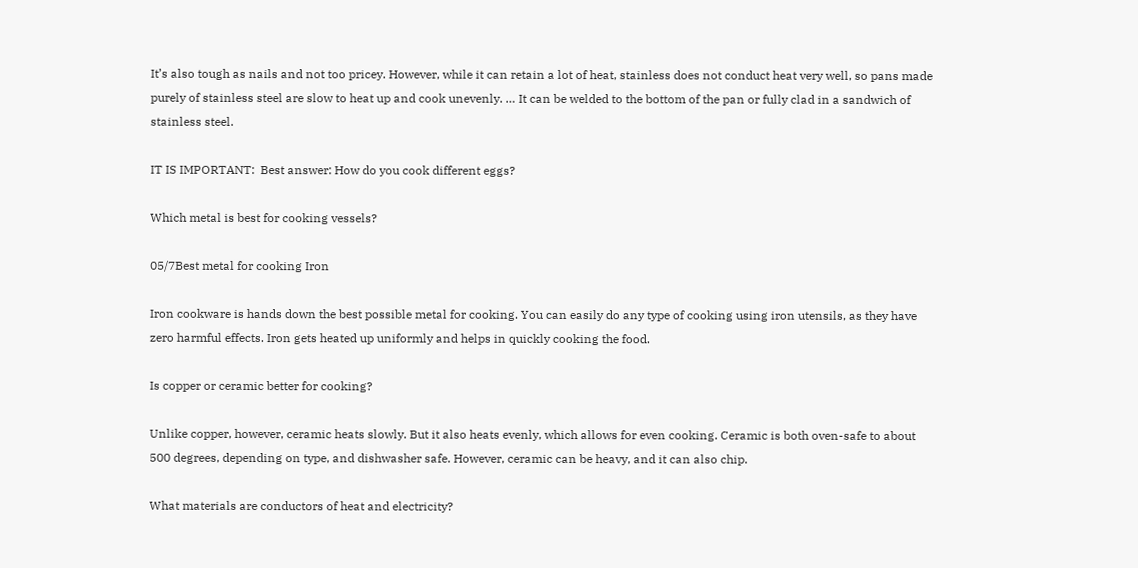It’s also tough as nails and not too pricey. However, while it can retain a lot of heat, stainless does not conduct heat very well, so pans made purely of stainless steel are slow to heat up and cook unevenly. … It can be welded to the bottom of the pan or fully clad in a sandwich of stainless steel.

IT IS IMPORTANT:  Best answer: How do you cook different eggs?

Which metal is best for cooking vessels?

05/7Best metal for cooking Iron

Iron cookware is hands down the best possible metal for cooking. You can easily do any type of cooking using iron utensils, as they have zero harmful effects. Iron gets heated up uniformly and helps in quickly cooking the food.

Is copper or ceramic better for cooking?

Unlike copper, however, ceramic heats slowly. But it also heats evenly, which allows for even cooking. Ceramic is both oven-safe to about 500 degrees, depending on type, and dishwasher safe. However, ceramic can be heavy, and it can also chip.

What materials are conductors of heat and electricity?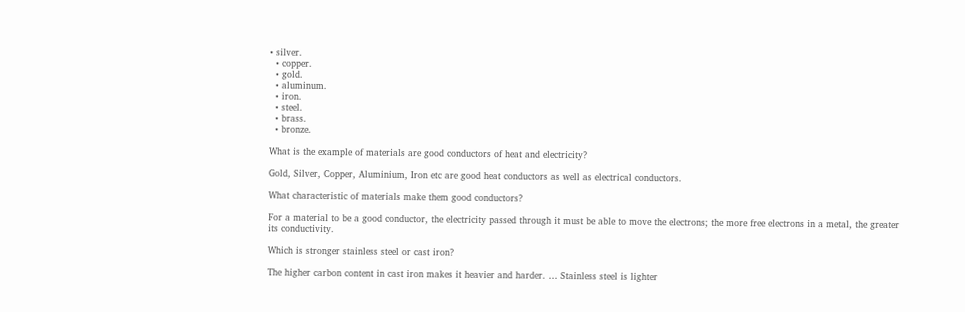• silver.
  • copper.
  • gold.
  • aluminum.
  • iron.
  • steel.
  • brass.
  • bronze.

What is the example of materials are good conductors of heat and electricity?

Gold, Silver, Copper, Aluminium, Iron etc are good heat conductors as well as electrical conductors.

What characteristic of materials make them good conductors?

For a material to be a good conductor, the electricity passed through it must be able to move the electrons; the more free electrons in a metal, the greater its conductivity.

Which is stronger stainless steel or cast iron?

The higher carbon content in cast iron makes it heavier and harder. … Stainless steel is lighter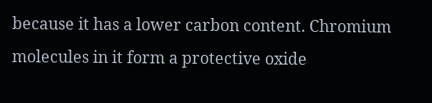because it has a lower carbon content. Chromium molecules in it form a protective oxide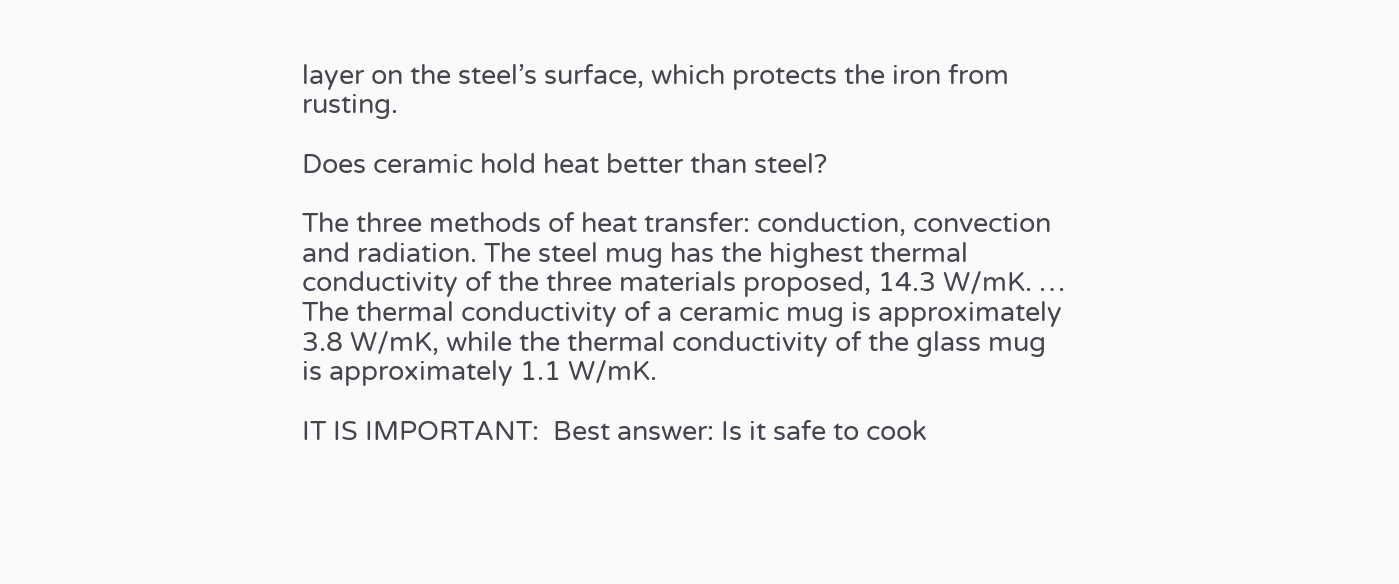layer on the steel’s surface, which protects the iron from rusting.

Does ceramic hold heat better than steel?

The three methods of heat transfer: conduction, convection and radiation. The steel mug has the highest thermal conductivity of the three materials proposed, 14.3 W/mK. … The thermal conductivity of a ceramic mug is approximately 3.8 W/mK, while the thermal conductivity of the glass mug is approximately 1.1 W/mK.

IT IS IMPORTANT:  Best answer: Is it safe to cook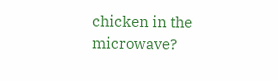chicken in the microwave?